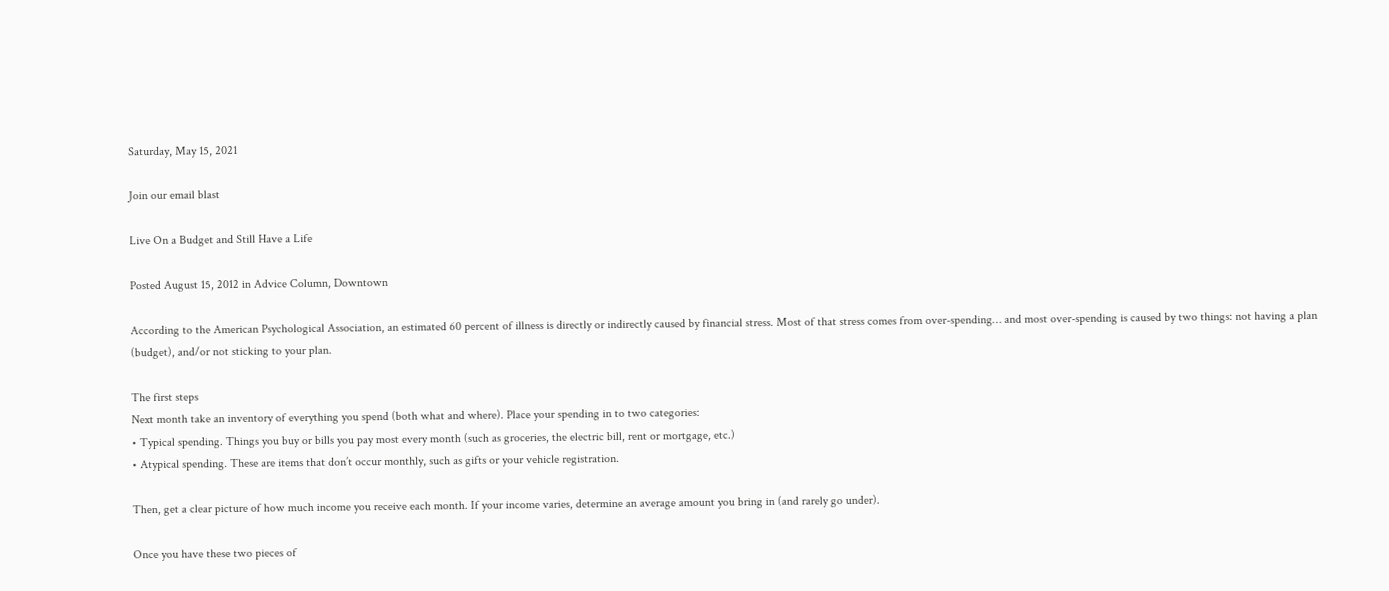Saturday, May 15, 2021

Join our email blast

Live On a Budget and Still Have a Life

Posted August 15, 2012 in Advice Column, Downtown

According to the American Psychological Association, an estimated 60 percent of illness is directly or indirectly caused by financial stress. Most of that stress comes from over-spending… and most over-spending is caused by two things: not having a plan (budget), and/or not sticking to your plan.

The first steps
Next month take an inventory of everything you spend (both what and where). Place your spending in to two categories:
• Typical spending. Things you buy or bills you pay most every month (such as groceries, the electric bill, rent or mortgage, etc.)
• Atypical spending. These are items that don’t occur monthly, such as gifts or your vehicle registration.

Then, get a clear picture of how much income you receive each month. If your income varies, determine an average amount you bring in (and rarely go under).

Once you have these two pieces of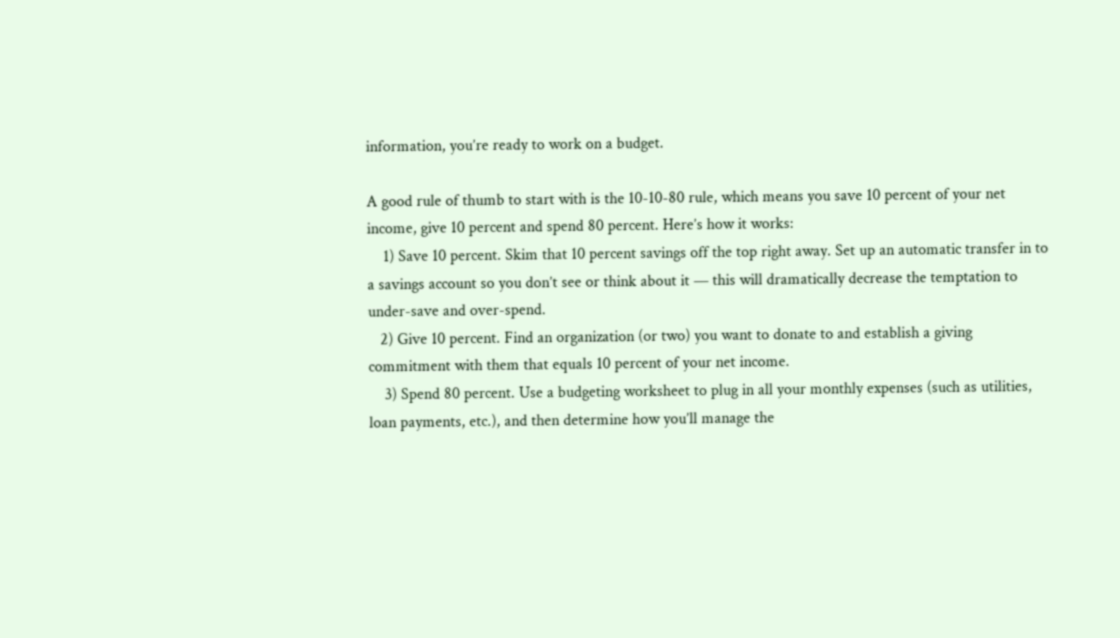information, you’re ready to work on a budget.

A good rule of thumb to start with is the 10-10-80 rule, which means you save 10 percent of your net income, give 10 percent and spend 80 percent. Here’s how it works:
    1) Save 10 percent. Skim that 10 percent savings off the top right away. Set up an automatic transfer in to a savings account so you don’t see or think about it — this will dramatically decrease the temptation to under-save and over-spend.
   2) Give 10 percent. Find an organization (or two) you want to donate to and establish a giving commitment with them that equals 10 percent of your net income.
    3) Spend 80 percent. Use a budgeting worksheet to plug in all your monthly expenses (such as utilities, loan payments, etc.), and then determine how you’ll manage the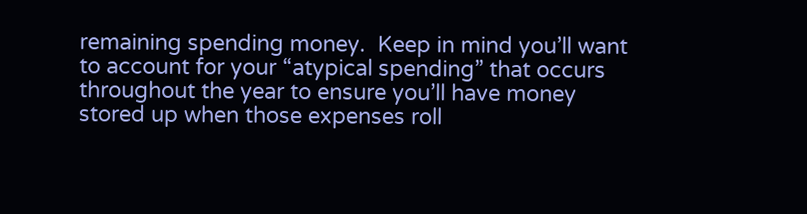remaining spending money.  Keep in mind you’ll want to account for your “atypical spending” that occurs throughout the year to ensure you’ll have money stored up when those expenses roll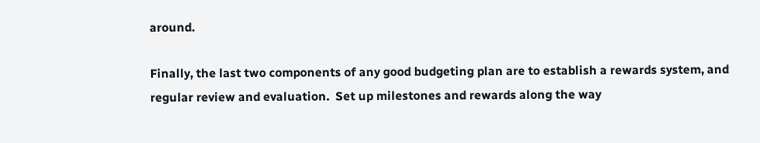around.

Finally, the last two components of any good budgeting plan are to establish a rewards system, and regular review and evaluation.  Set up milestones and rewards along the way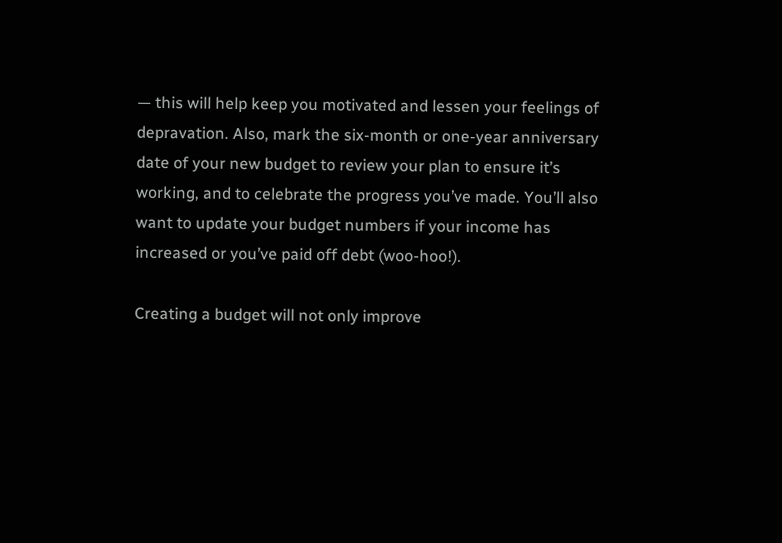— this will help keep you motivated and lessen your feelings of depravation. Also, mark the six-month or one-year anniversary date of your new budget to review your plan to ensure it’s working, and to celebrate the progress you’ve made. You’ll also want to update your budget numbers if your income has increased or you’ve paid off debt (woo-hoo!).

Creating a budget will not only improve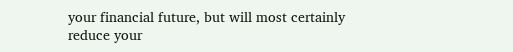your financial future, but will most certainly reduce your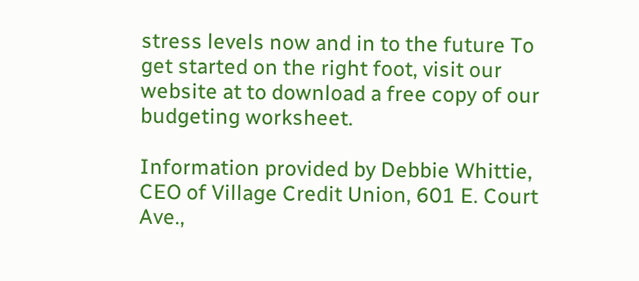stress levels now and in to the future To get started on the right foot, visit our website at to download a free copy of our budgeting worksheet.

Information provided by Debbie Whittie, CEO of Village Credit Union, 601 E. Court Ave.,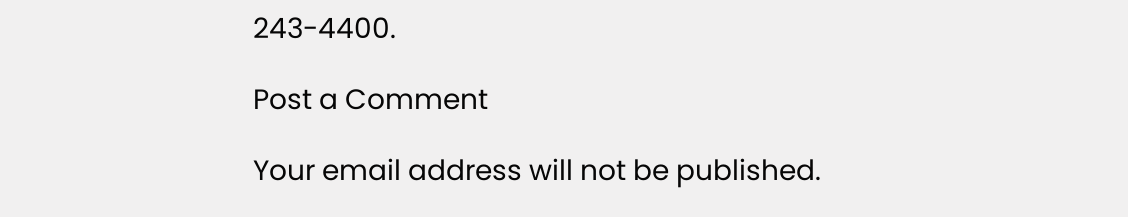243-4400.

Post a Comment

Your email address will not be published.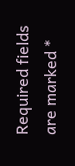Required fields are marked *